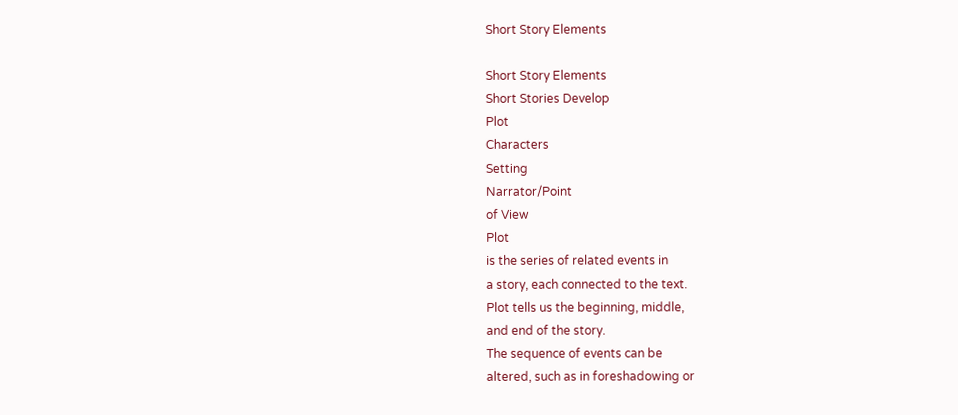Short Story Elements

Short Story Elements
Short Stories Develop
Plot
Characters
Setting
Narrator/Point
of View
Plot
is the series of related events in
a story, each connected to the text.
Plot tells us the beginning, middle,
and end of the story.
The sequence of events can be
altered, such as in foreshadowing or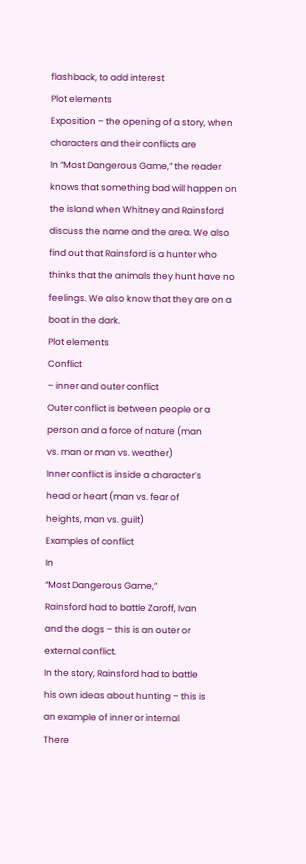flashback, to add interest
Plot elements
Exposition – the opening of a story, when
characters and their conflicts are
In “Most Dangerous Game,” the reader
knows that something bad will happen on
the island when Whitney and Rainsford
discuss the name and the area. We also
find out that Rainsford is a hunter who
thinks that the animals they hunt have no
feelings. We also know that they are on a
boat in the dark.
Plot elements
Conflict
– inner and outer conflict
Outer conflict is between people or a
person and a force of nature (man
vs. man or man vs. weather)
Inner conflict is inside a character’s
head or heart (man vs. fear of
heights, man vs. guilt)
Examples of conflict
In
“Most Dangerous Game,”
Rainsford had to battle Zaroff, Ivan
and the dogs – this is an outer or
external conflict.
In the story, Rainsford had to battle
his own ideas about hunting – this is
an example of inner or internal
There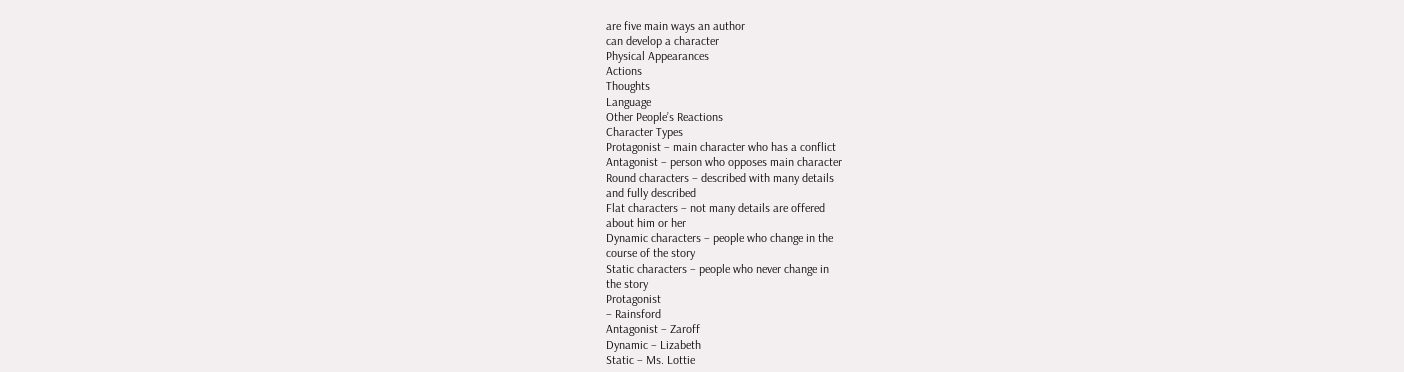are five main ways an author
can develop a character
Physical Appearances
Actions
Thoughts
Language
Other People’s Reactions
Character Types
Protagonist – main character who has a conflict
Antagonist – person who opposes main character
Round characters – described with many details
and fully described
Flat characters – not many details are offered
about him or her
Dynamic characters – people who change in the
course of the story
Static characters – people who never change in
the story
Protagonist
– Rainsford
Antagonist – Zaroff
Dynamic – Lizabeth
Static – Ms. Lottie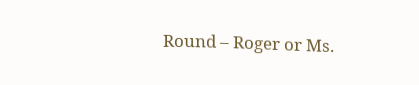Round – Roger or Ms.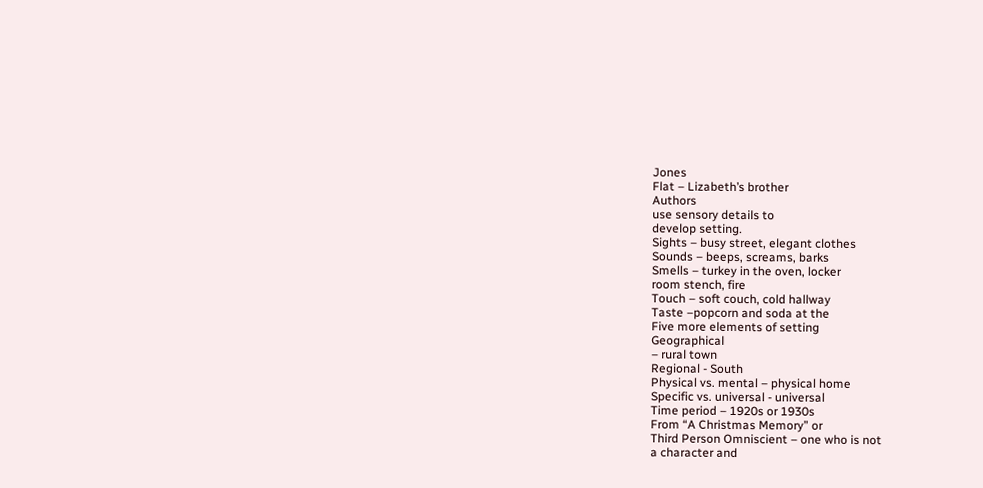Jones
Flat – Lizabeth’s brother
Authors
use sensory details to
develop setting.
Sights – busy street, elegant clothes
Sounds – beeps, screams, barks
Smells – turkey in the oven, locker
room stench, fire
Touch – soft couch, cold hallway
Taste –popcorn and soda at the
Five more elements of setting
Geographical
– rural town
Regional - South
Physical vs. mental – physical home
Specific vs. universal - universal
Time period – 1920s or 1930s
From “A Christmas Memory” or
Third Person Omniscient – one who is not
a character and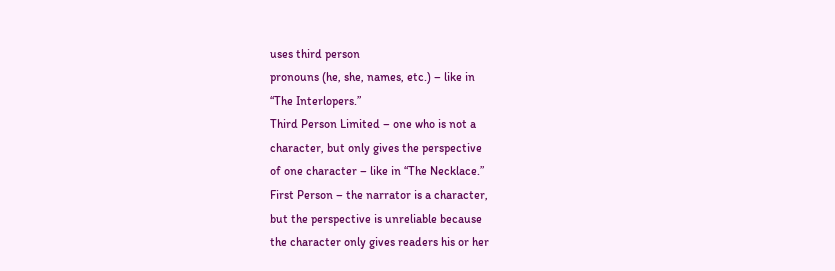uses third person
pronouns (he, she, names, etc.) – like in
“The Interlopers.”
Third Person Limited – one who is not a
character, but only gives the perspective
of one character – like in “The Necklace.”
First Person – the narrator is a character,
but the perspective is unreliable because
the character only gives readers his or her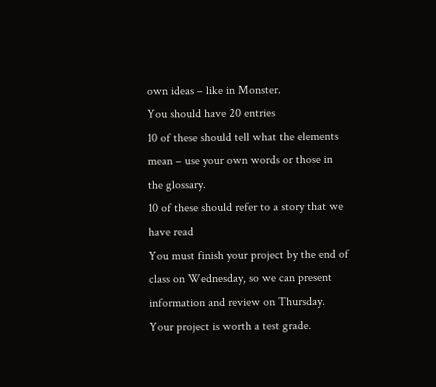own ideas – like in Monster.
You should have 20 entries
10 of these should tell what the elements
mean – use your own words or those in
the glossary.
10 of these should refer to a story that we
have read
You must finish your project by the end of
class on Wednesday, so we can present
information and review on Thursday.
Your project is worth a test grade.